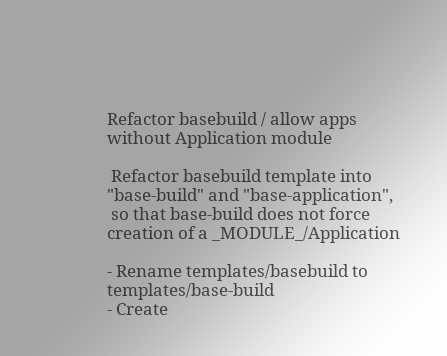Refactor basebuild / allow apps without Application module

 Refactor basebuild template into "base-build" and "base-application",
 so that base-build does not force creation of a _MODULE_/Application

- Rename templates/basebuild to templates/base-build
- Create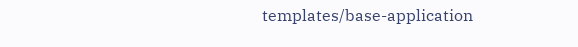templates/base-application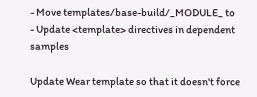- Move templates/base-build/_MODULE_ to
- Update <template> directives in dependent samples

Update Wear template so that it doesn't force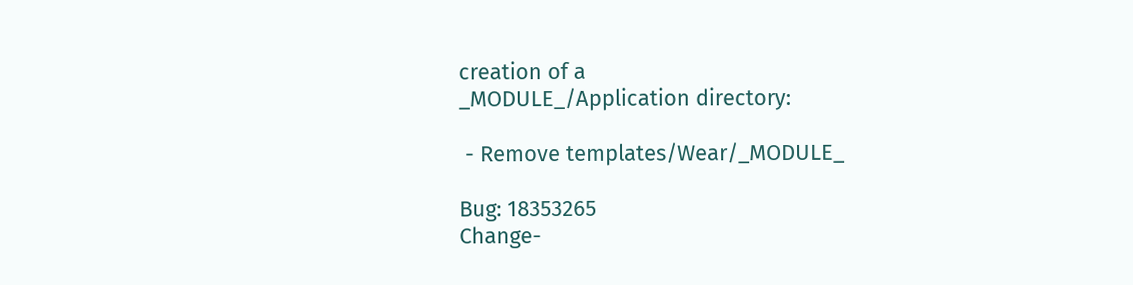creation of a
_MODULE_/Application directory:

 - Remove templates/Wear/_MODULE_

Bug: 18353265
Change-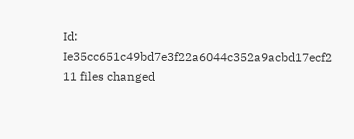Id: Ie35cc651c49bd7e3f22a6044c352a9acbd17ecf2
11 files changed